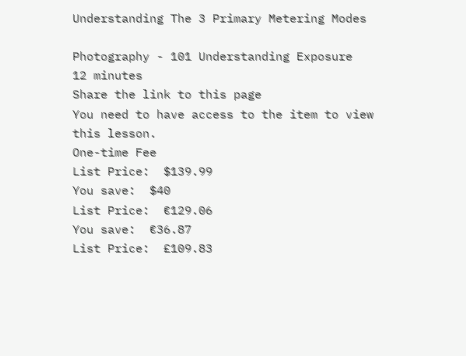Understanding The 3 Primary Metering Modes

Photography - 101 Understanding Exposure
12 minutes
Share the link to this page
You need to have access to the item to view this lesson.
One-time Fee
List Price:  $139.99
You save:  $40
List Price:  €129.06
You save:  €36.87
List Price:  £109.83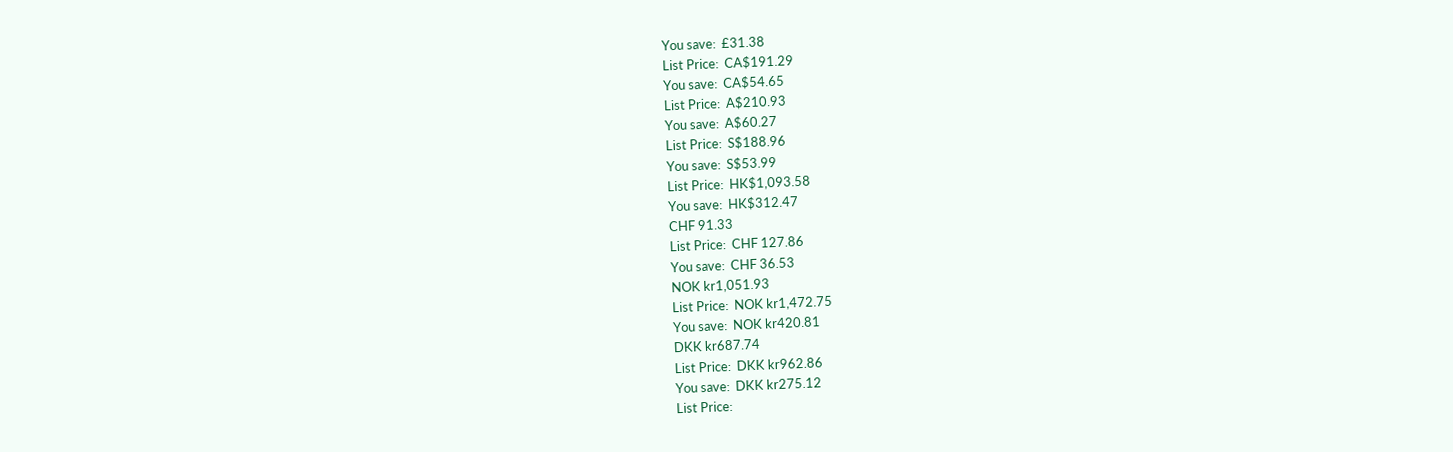You save:  £31.38
List Price:  CA$191.29
You save:  CA$54.65
List Price:  A$210.93
You save:  A$60.27
List Price:  S$188.96
You save:  S$53.99
List Price:  HK$1,093.58
You save:  HK$312.47
CHF 91.33
List Price:  CHF 127.86
You save:  CHF 36.53
NOK kr1,051.93
List Price:  NOK kr1,472.75
You save:  NOK kr420.81
DKK kr687.74
List Price:  DKK kr962.86
You save:  DKK kr275.12
List Price: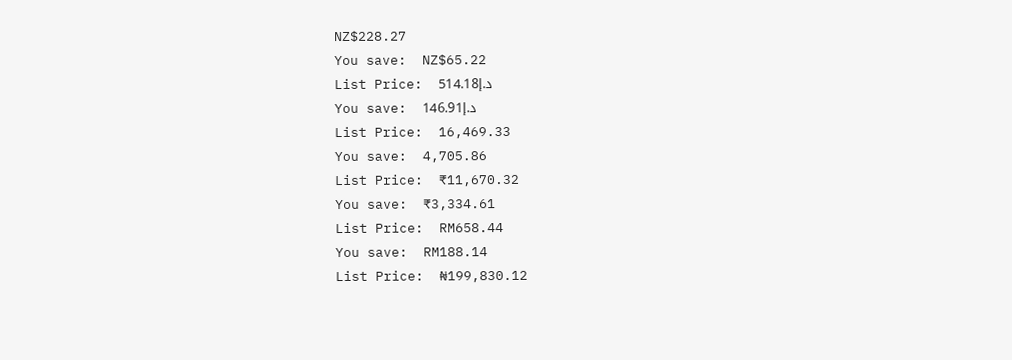NZ$228.27
You save:  NZ$65.22
List Price:  د.إ514.18
You save:  د.إ146.91
List Price:  16,469.33
You save:  4,705.86
List Price:  ₹11,670.32
You save:  ₹3,334.61
List Price:  RM658.44
You save:  RM188.14
List Price:  ₦199,830.12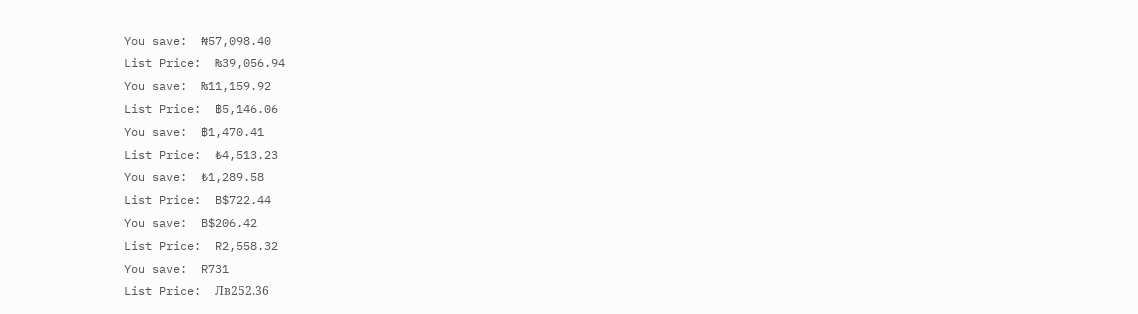You save:  ₦57,098.40
List Price:  ₨39,056.94
You save:  ₨11,159.92
List Price:  ฿5,146.06
You save:  ฿1,470.41
List Price:  ₺4,513.23
You save:  ₺1,289.58
List Price:  B$722.44
You save:  B$206.42
List Price:  R2,558.32
You save:  R731
List Price:  Лв252.36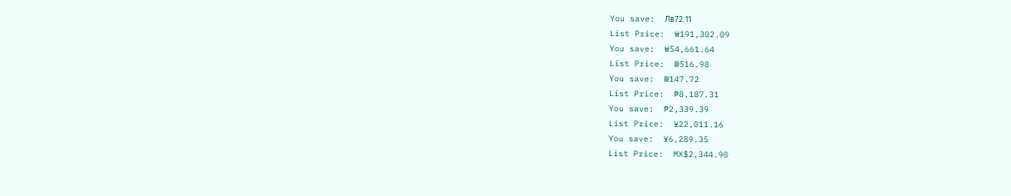You save:  Лв72.11
List Price:  ₩191,302.09
You save:  ₩54,661.64
List Price:  ₪516.98
You save:  ₪147.72
List Price:  ₱8,187.31
You save:  ₱2,339.39
List Price:  ¥22,011.16
You save:  ¥6,289.35
List Price:  MX$2,344.90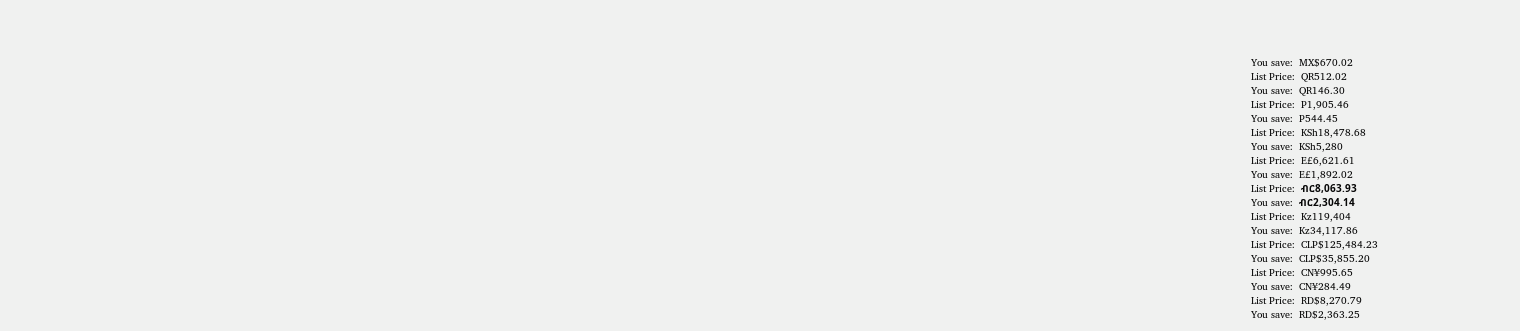You save:  MX$670.02
List Price:  QR512.02
You save:  QR146.30
List Price:  P1,905.46
You save:  P544.45
List Price:  KSh18,478.68
You save:  KSh5,280
List Price:  E£6,621.61
You save:  E£1,892.02
List Price:  ብር8,063.93
You save:  ብር2,304.14
List Price:  Kz119,404
You save:  Kz34,117.86
List Price:  CLP$125,484.23
You save:  CLP$35,855.20
List Price:  CN¥995.65
You save:  CN¥284.49
List Price:  RD$8,270.79
You save:  RD$2,363.25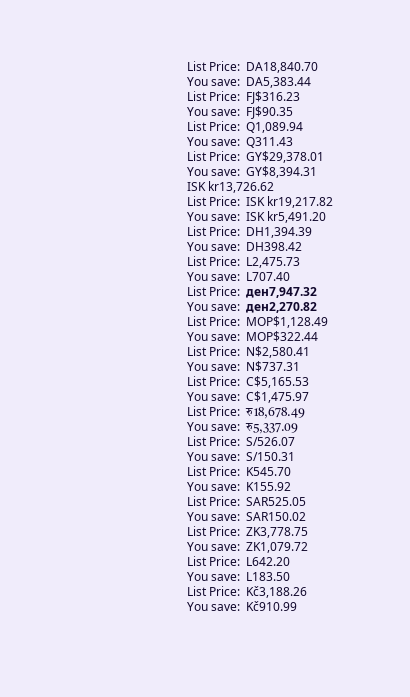List Price:  DA18,840.70
You save:  DA5,383.44
List Price:  FJ$316.23
You save:  FJ$90.35
List Price:  Q1,089.94
You save:  Q311.43
List Price:  GY$29,378.01
You save:  GY$8,394.31
ISK kr13,726.62
List Price:  ISK kr19,217.82
You save:  ISK kr5,491.20
List Price:  DH1,394.39
You save:  DH398.42
List Price:  L2,475.73
You save:  L707.40
List Price:  ден7,947.32
You save:  ден2,270.82
List Price:  MOP$1,128.49
You save:  MOP$322.44
List Price:  N$2,580.41
You save:  N$737.31
List Price:  C$5,165.53
You save:  C$1,475.97
List Price:  रु18,678.49
You save:  रु5,337.09
List Price:  S/526.07
You save:  S/150.31
List Price:  K545.70
You save:  K155.92
List Price:  SAR525.05
You save:  SAR150.02
List Price:  ZK3,778.75
You save:  ZK1,079.72
List Price:  L642.20
You save:  L183.50
List Price:  Kč3,188.26
You save:  Kč910.99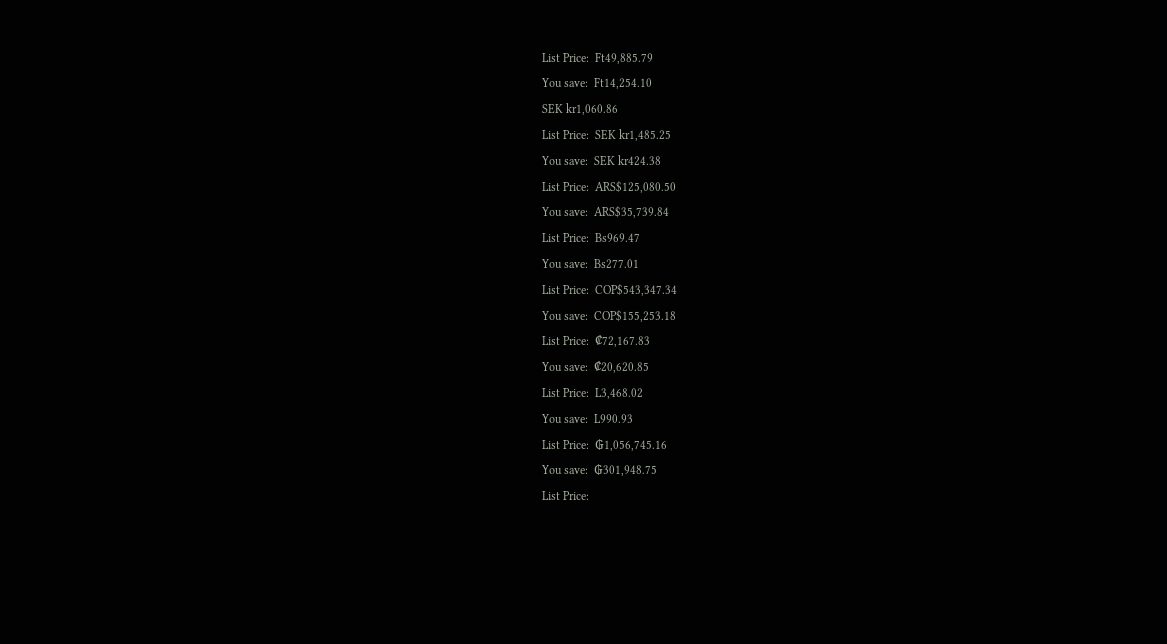List Price:  Ft49,885.79
You save:  Ft14,254.10
SEK kr1,060.86
List Price:  SEK kr1,485.25
You save:  SEK kr424.38
List Price:  ARS$125,080.50
You save:  ARS$35,739.84
List Price:  Bs969.47
You save:  Bs277.01
List Price:  COP$543,347.34
You save:  COP$155,253.18
List Price:  ₡72,167.83
You save:  ₡20,620.85
List Price:  L3,468.02
You save:  L990.93
List Price:  ₲1,056,745.16
You save:  ₲301,948.75
List Price: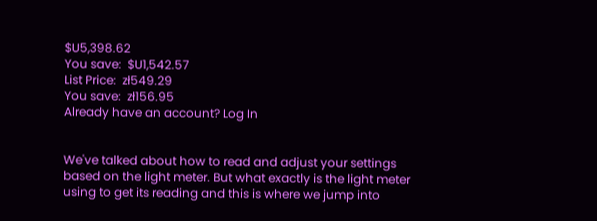$U5,398.62
You save:  $U1,542.57
List Price:  zł549.29
You save:  zł156.95
Already have an account? Log In


We've talked about how to read and adjust your settings based on the light meter. But what exactly is the light meter using to get its reading and this is where we jump into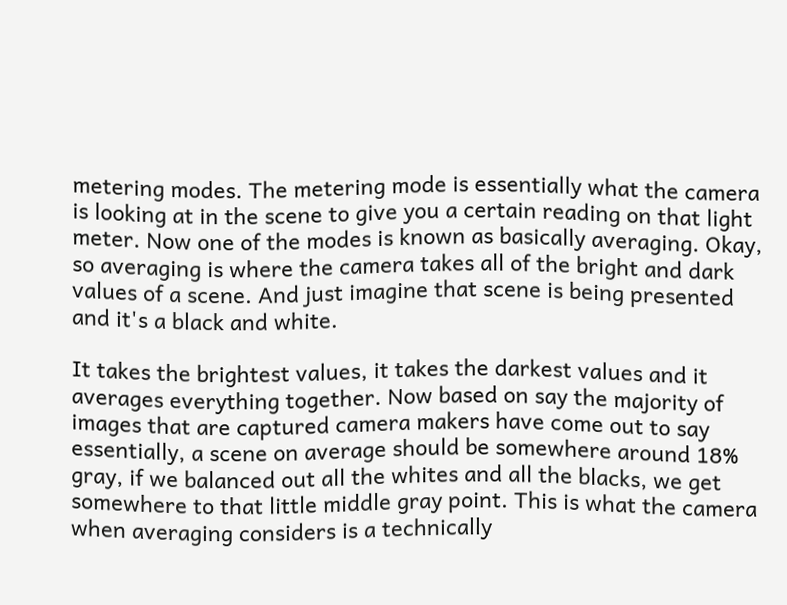metering modes. The metering mode is essentially what the camera is looking at in the scene to give you a certain reading on that light meter. Now one of the modes is known as basically averaging. Okay, so averaging is where the camera takes all of the bright and dark values of a scene. And just imagine that scene is being presented and it's a black and white.

It takes the brightest values, it takes the darkest values and it averages everything together. Now based on say the majority of images that are captured camera makers have come out to say essentially, a scene on average should be somewhere around 18% gray, if we balanced out all the whites and all the blacks, we get somewhere to that little middle gray point. This is what the camera when averaging considers is a technically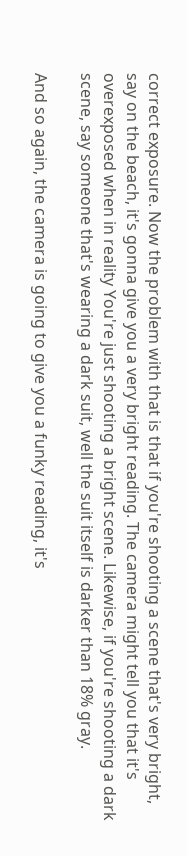correct exposure. Now the problem with that is that if you're shooting a scene that's very bright, say on the beach, it's gonna give you a very bright reading. The camera might tell you that it's overexposed when in reality You're just shooting a bright scene. Likewise, if you're shooting a dark scene, say someone that's wearing a dark suit, well the suit itself is darker than 18% gray.

And so again, the camera is going to give you a funky reading, it's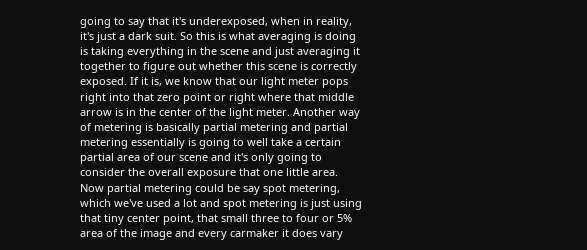going to say that it's underexposed, when in reality, it's just a dark suit. So this is what averaging is doing is taking everything in the scene and just averaging it together to figure out whether this scene is correctly exposed. If it is, we know that our light meter pops right into that zero point or right where that middle arrow is in the center of the light meter. Another way of metering is basically partial metering and partial metering essentially is going to well take a certain partial area of our scene and it's only going to consider the overall exposure that one little area. Now partial metering could be say spot metering, which we've used a lot and spot metering is just using that tiny center point, that small three to four or 5% area of the image and every carmaker it does vary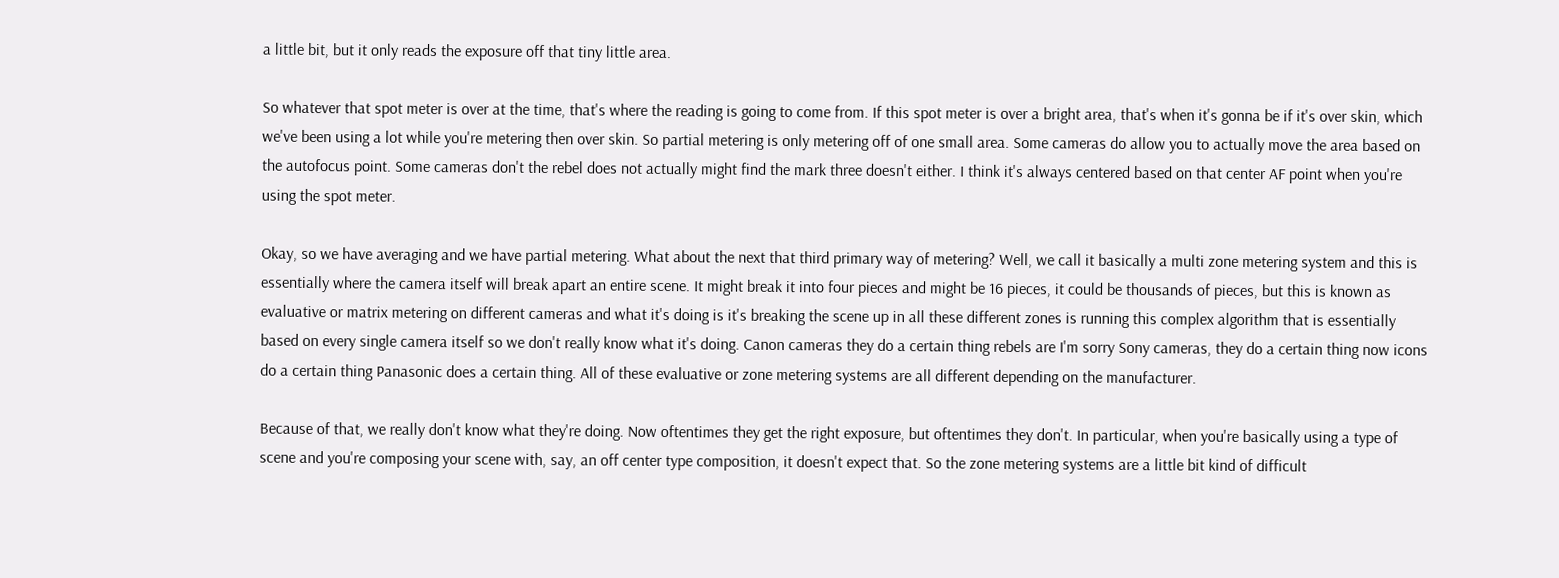a little bit, but it only reads the exposure off that tiny little area.

So whatever that spot meter is over at the time, that's where the reading is going to come from. If this spot meter is over a bright area, that's when it's gonna be if it's over skin, which we've been using a lot while you're metering then over skin. So partial metering is only metering off of one small area. Some cameras do allow you to actually move the area based on the autofocus point. Some cameras don't the rebel does not actually might find the mark three doesn't either. I think it's always centered based on that center AF point when you're using the spot meter.

Okay, so we have averaging and we have partial metering. What about the next that third primary way of metering? Well, we call it basically a multi zone metering system and this is essentially where the camera itself will break apart an entire scene. It might break it into four pieces and might be 16 pieces, it could be thousands of pieces, but this is known as evaluative or matrix metering on different cameras and what it's doing is it's breaking the scene up in all these different zones is running this complex algorithm that is essentially based on every single camera itself so we don't really know what it's doing. Canon cameras they do a certain thing rebels are I'm sorry Sony cameras, they do a certain thing now icons do a certain thing Panasonic does a certain thing. All of these evaluative or zone metering systems are all different depending on the manufacturer.

Because of that, we really don't know what they're doing. Now oftentimes they get the right exposure, but oftentimes they don't. In particular, when you're basically using a type of scene and you're composing your scene with, say, an off center type composition, it doesn't expect that. So the zone metering systems are a little bit kind of difficult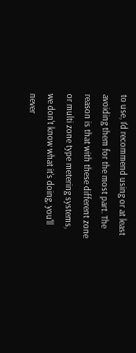to use, I'd recommend using or at least avoiding them for the most part. The reason is that with these different zone or multi zone type metering systems, we don't know what it's doing, you'll never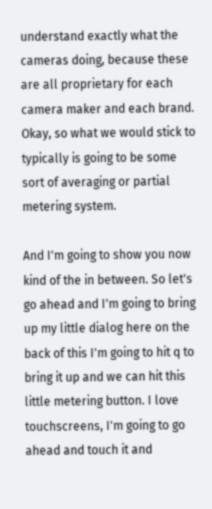understand exactly what the cameras doing, because these are all proprietary for each camera maker and each brand. Okay, so what we would stick to typically is going to be some sort of averaging or partial metering system.

And I'm going to show you now kind of the in between. So let's go ahead and I'm going to bring up my little dialog here on the back of this I'm going to hit q to bring it up and we can hit this little metering button. I love touchscreens, I'm going to go ahead and touch it and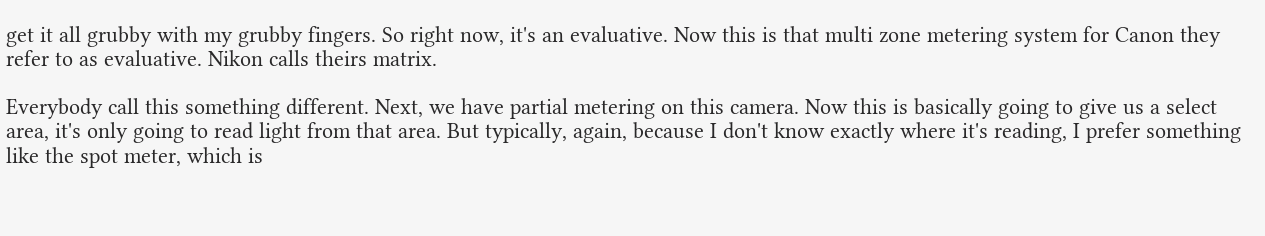get it all grubby with my grubby fingers. So right now, it's an evaluative. Now this is that multi zone metering system for Canon they refer to as evaluative. Nikon calls theirs matrix.

Everybody call this something different. Next, we have partial metering on this camera. Now this is basically going to give us a select area, it's only going to read light from that area. But typically, again, because I don't know exactly where it's reading, I prefer something like the spot meter, which is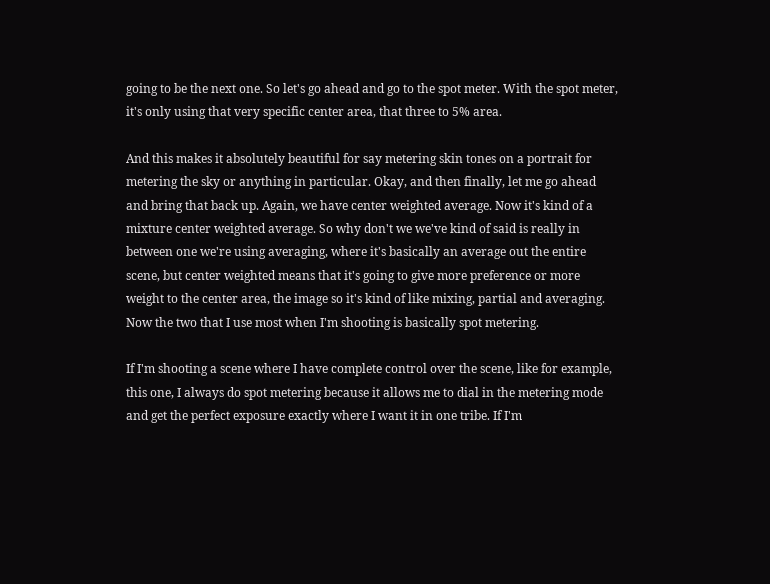going to be the next one. So let's go ahead and go to the spot meter. With the spot meter, it's only using that very specific center area, that three to 5% area.

And this makes it absolutely beautiful for say metering skin tones on a portrait for metering the sky or anything in particular. Okay, and then finally, let me go ahead and bring that back up. Again, we have center weighted average. Now it's kind of a mixture center weighted average. So why don't we we've kind of said is really in between one we're using averaging, where it's basically an average out the entire scene, but center weighted means that it's going to give more preference or more weight to the center area, the image so it's kind of like mixing, partial and averaging. Now the two that I use most when I'm shooting is basically spot metering.

If I'm shooting a scene where I have complete control over the scene, like for example, this one, I always do spot metering because it allows me to dial in the metering mode and get the perfect exposure exactly where I want it in one tribe. If I'm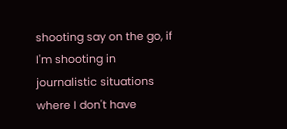shooting say on the go, if I'm shooting in journalistic situations where I don't have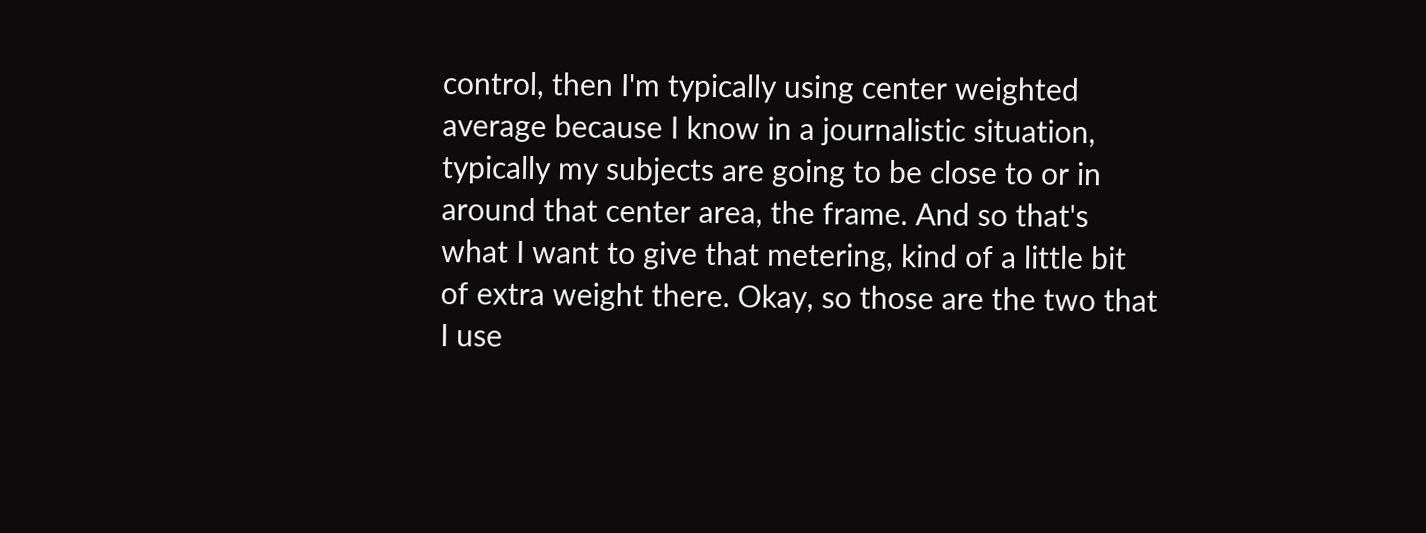control, then I'm typically using center weighted average because I know in a journalistic situation, typically my subjects are going to be close to or in around that center area, the frame. And so that's what I want to give that metering, kind of a little bit of extra weight there. Okay, so those are the two that I use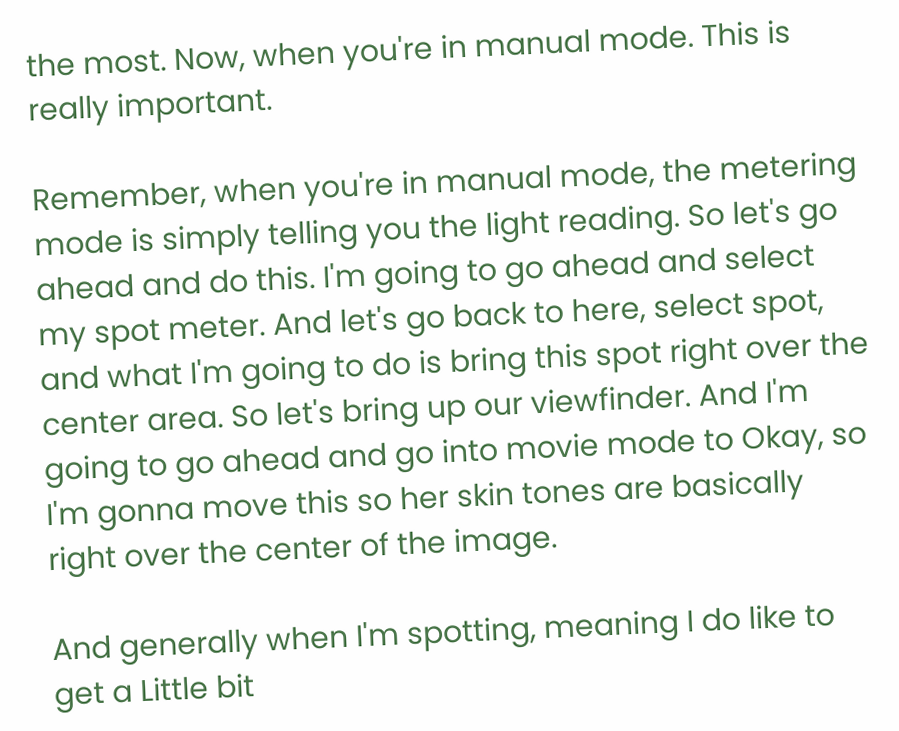the most. Now, when you're in manual mode. This is really important.

Remember, when you're in manual mode, the metering mode is simply telling you the light reading. So let's go ahead and do this. I'm going to go ahead and select my spot meter. And let's go back to here, select spot, and what I'm going to do is bring this spot right over the center area. So let's bring up our viewfinder. And I'm going to go ahead and go into movie mode to Okay, so I'm gonna move this so her skin tones are basically right over the center of the image.

And generally when I'm spotting, meaning I do like to get a Little bit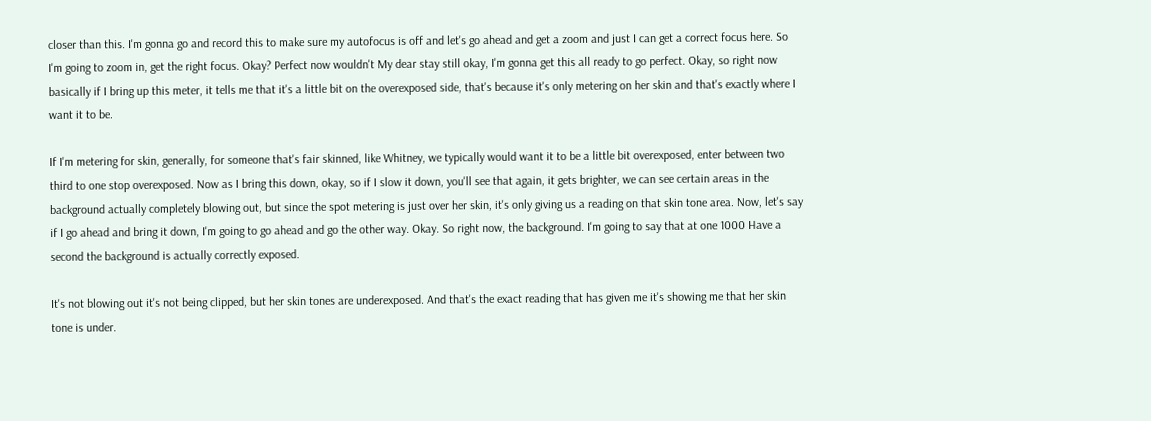closer than this. I'm gonna go and record this to make sure my autofocus is off and let's go ahead and get a zoom and just I can get a correct focus here. So I'm going to zoom in, get the right focus. Okay? Perfect now wouldn't My dear stay still okay, I'm gonna get this all ready to go perfect. Okay, so right now basically if I bring up this meter, it tells me that it's a little bit on the overexposed side, that's because it's only metering on her skin and that's exactly where I want it to be.

If I'm metering for skin, generally, for someone that's fair skinned, like Whitney, we typically would want it to be a little bit overexposed, enter between two third to one stop overexposed. Now as I bring this down, okay, so if I slow it down, you'll see that again, it gets brighter, we can see certain areas in the background actually completely blowing out, but since the spot metering is just over her skin, it's only giving us a reading on that skin tone area. Now, let's say if I go ahead and bring it down, I'm going to go ahead and go the other way. Okay. So right now, the background. I'm going to say that at one 1000 Have a second the background is actually correctly exposed.

It's not blowing out it's not being clipped, but her skin tones are underexposed. And that's the exact reading that has given me it's showing me that her skin tone is under.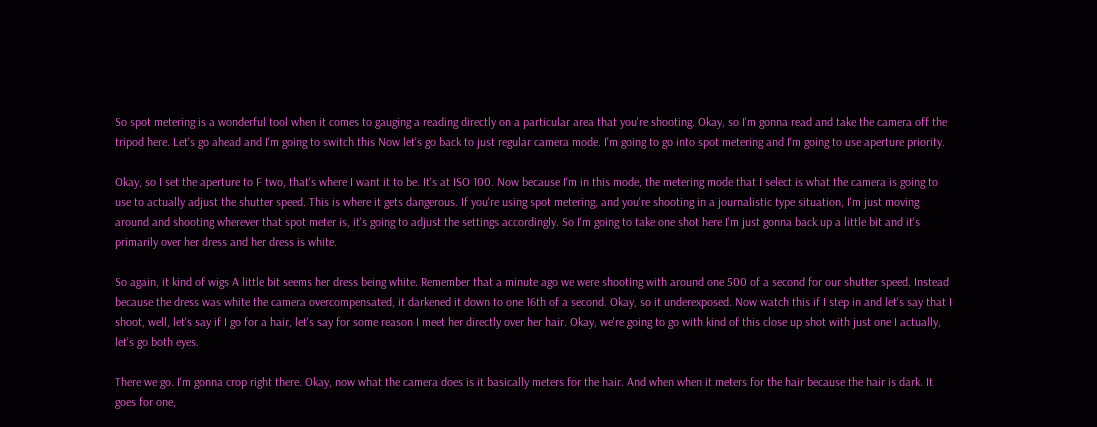So spot metering is a wonderful tool when it comes to gauging a reading directly on a particular area that you're shooting. Okay, so I'm gonna read and take the camera off the tripod here. Let's go ahead and I'm going to switch this Now let's go back to just regular camera mode. I'm going to go into spot metering and I'm going to use aperture priority.

Okay, so I set the aperture to F two, that's where I want it to be. It's at ISO 100. Now because I'm in this mode, the metering mode that I select is what the camera is going to use to actually adjust the shutter speed. This is where it gets dangerous. If you're using spot metering, and you're shooting in a journalistic type situation, I'm just moving around and shooting wherever that spot meter is, it's going to adjust the settings accordingly. So I'm going to take one shot here I'm just gonna back up a little bit and it's primarily over her dress and her dress is white.

So again, it kind of wigs A little bit seems her dress being white. Remember that a minute ago we were shooting with around one 500 of a second for our shutter speed. Instead because the dress was white the camera overcompensated, it darkened it down to one 16th of a second. Okay, so it underexposed. Now watch this if I step in and let's say that I shoot, well, let's say if I go for a hair, let's say for some reason I meet her directly over her hair. Okay, we're going to go with kind of this close up shot with just one I actually, let's go both eyes.

There we go. I'm gonna crop right there. Okay, now what the camera does is it basically meters for the hair. And when when it meters for the hair because the hair is dark. It goes for one,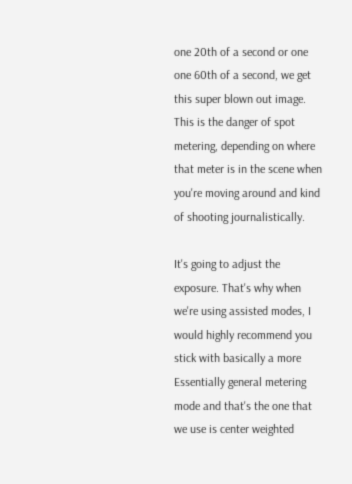one 20th of a second or one one 60th of a second, we get this super blown out image. This is the danger of spot metering, depending on where that meter is in the scene when you're moving around and kind of shooting journalistically.

It's going to adjust the exposure. That's why when we're using assisted modes, I would highly recommend you stick with basically a more Essentially general metering mode and that's the one that we use is center weighted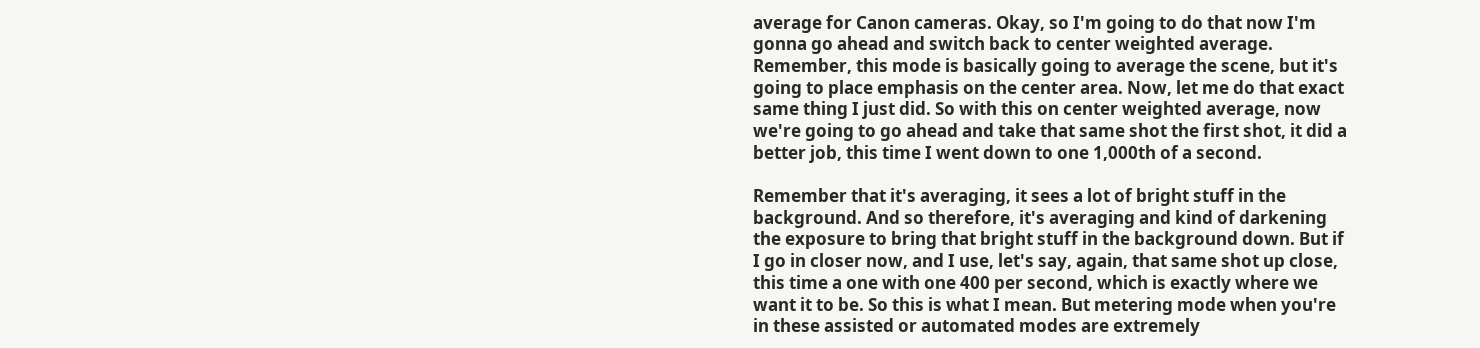average for Canon cameras. Okay, so I'm going to do that now I'm gonna go ahead and switch back to center weighted average. Remember, this mode is basically going to average the scene, but it's going to place emphasis on the center area. Now, let me do that exact same thing I just did. So with this on center weighted average, now we're going to go ahead and take that same shot the first shot, it did a better job, this time I went down to one 1,000th of a second.

Remember that it's averaging, it sees a lot of bright stuff in the background. And so therefore, it's averaging and kind of darkening the exposure to bring that bright stuff in the background down. But if I go in closer now, and I use, let's say, again, that same shot up close, this time a one with one 400 per second, which is exactly where we want it to be. So this is what I mean. But metering mode when you're in these assisted or automated modes are extremely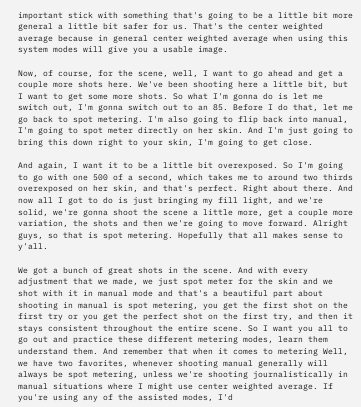important stick with something that's going to be a little bit more general a little bit safer for us. That's the center weighted average because in general center weighted average when using this system modes will give you a usable image.

Now, of course, for the scene, well, I want to go ahead and get a couple more shots here. We've been shooting here a little bit, but I want to get some more shots. So what I'm gonna do is let me switch out, I'm gonna switch out to an 85. Before I do that, let me go back to spot metering. I'm also going to flip back into manual, I'm going to spot meter directly on her skin. And I'm just going to bring this down right to your skin, I'm going to get close.

And again, I want it to be a little bit overexposed. So I'm going to go with one 500 of a second, which takes me to around two thirds overexposed on her skin, and that's perfect. Right about there. And now all I got to do is just bringing my fill light, and we're solid, we're gonna shoot the scene a little more, get a couple more variation, the shots and then we're going to move forward. Alright guys, so that is spot metering. Hopefully that all makes sense to y'all.

We got a bunch of great shots in the scene. And with every adjustment that we made, we just spot meter for the skin and we shot with it in manual mode and that's a beautiful part about shooting in manual is spot metering, you get the first shot on the first try or you get the perfect shot on the first try, and then it stays consistent throughout the entire scene. So I want you all to go out and practice these different metering modes, learn them understand them. And remember that when it comes to metering Well, we have two favorites, whenever shooting manual generally will always be spot metering, unless we're shooting journalistically in manual situations where I might use center weighted average. If you're using any of the assisted modes, I'd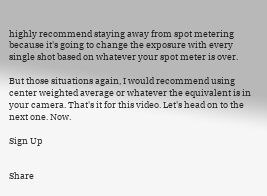highly recommend staying away from spot metering because it's going to change the exposure with every single shot based on whatever your spot meter is over.

But those situations again, I would recommend using center weighted average or whatever the equivalent is in your camera. That's it for this video. Let's head on to the next one. Now.

Sign Up


Share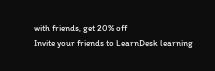with friends, get 20% off
Invite your friends to LearnDesk learning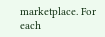marketplace. For each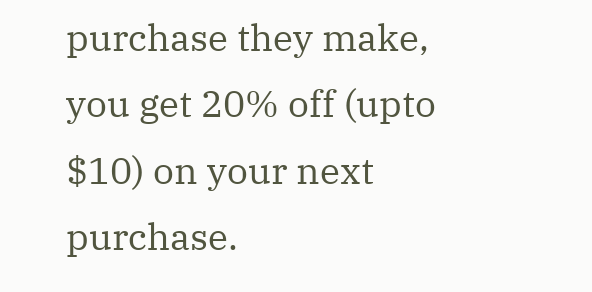purchase they make, you get 20% off (upto $10) on your next purchase.